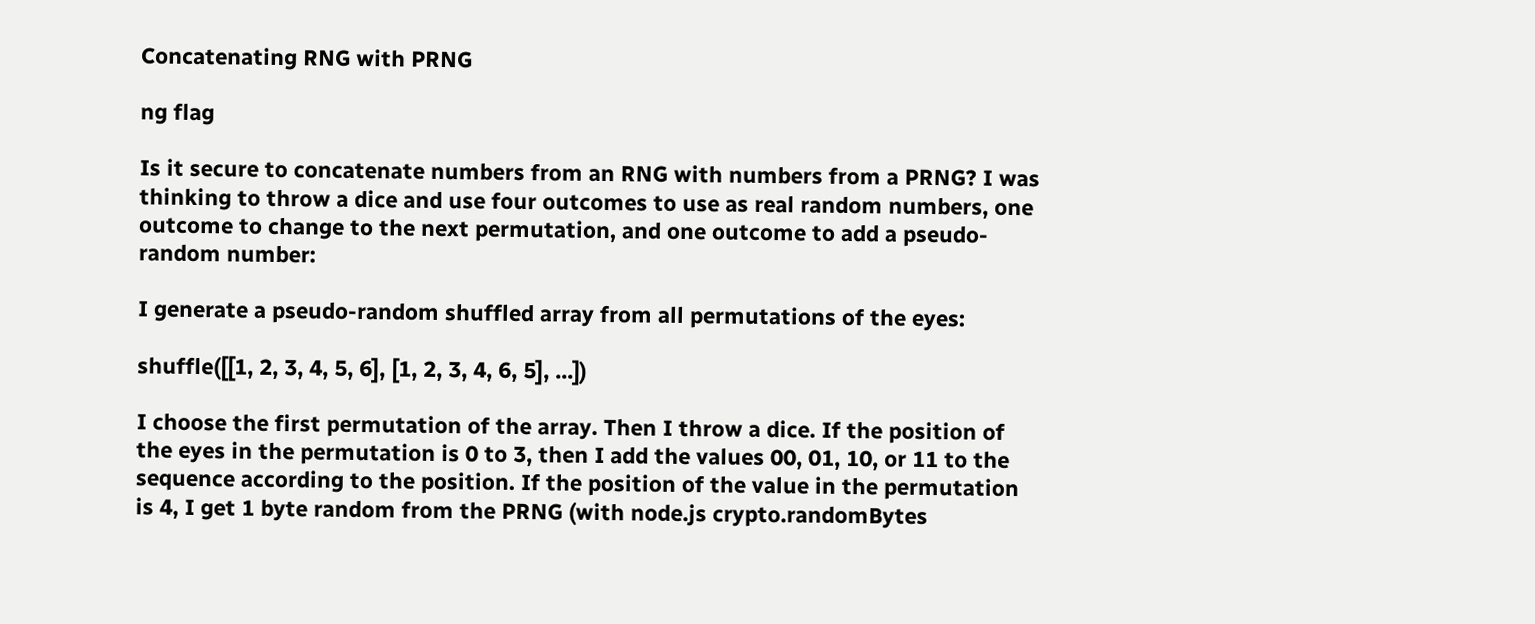Concatenating RNG with PRNG

ng flag

Is it secure to concatenate numbers from an RNG with numbers from a PRNG? I was thinking to throw a dice and use four outcomes to use as real random numbers, one outcome to change to the next permutation, and one outcome to add a pseudo-random number:

I generate a pseudo-random shuffled array from all permutations of the eyes:

shuffle([[1, 2, 3, 4, 5, 6], [1, 2, 3, 4, 6, 5], ...])

I choose the first permutation of the array. Then I throw a dice. If the position of the eyes in the permutation is 0 to 3, then I add the values 00, 01, 10, or 11 to the sequence according to the position. If the position of the value in the permutation is 4, I get 1 byte random from the PRNG (with node.js crypto.randomBytes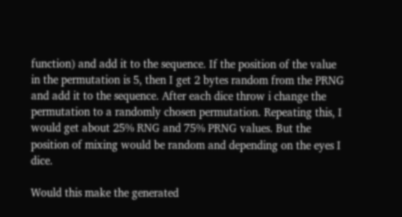function) and add it to the sequence. If the position of the value in the permutation is 5, then I get 2 bytes random from the PRNG and add it to the sequence. After each dice throw i change the permutation to a randomly chosen permutation. Repeating this, I would get about 25% RNG and 75% PRNG values. But the position of mixing would be random and depending on the eyes I dice.

Would this make the generated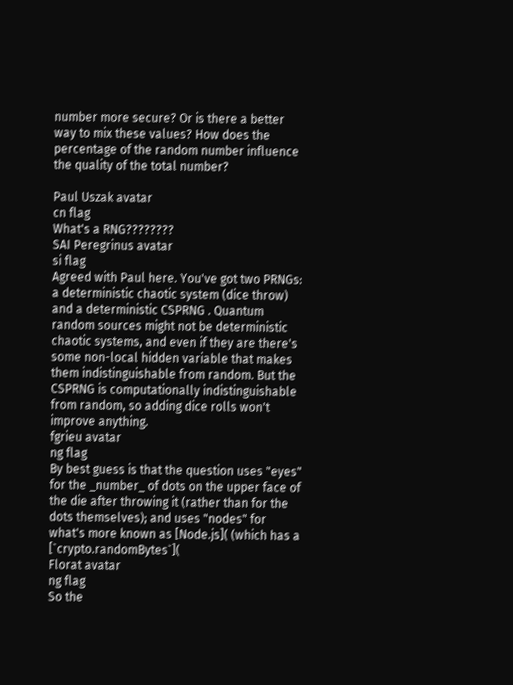number more secure? Or is there a better way to mix these values? How does the percentage of the random number influence the quality of the total number?

Paul Uszak avatar
cn flag
What's a RNG????????
SAI Peregrinus avatar
si flag
Agreed with Paul here. You've got two PRNGs: a deterministic chaotic system (dice throw) and a deterministic CSPRNG . Quantum random sources might not be deterministic chaotic systems, and even if they are there's some non-local hidden variable that makes them indistinguishable from random. But the CSPRNG is computationally indistinguishable from random, so adding dice rolls won't improve anything.
fgrieu avatar
ng flag
By best guess is that the question uses "eyes" for the _number_ of dots on the upper face of the die after throwing it (rather than for the dots themselves); and uses "nodes" for what's more known as [Node.js]( (which has a [`crypto.randomBytes`](
Florat avatar
ng flag
So the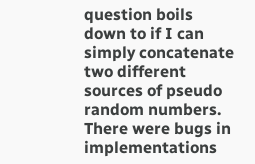question boils down to if I can simply concatenate two different sources of pseudo random numbers. There were bugs in implementations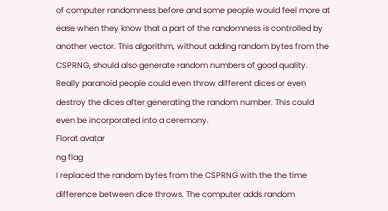of computer randomness before and some people would feel more at ease when they know that a part of the randomness is controlled by another vector. This algorithm, without adding random bytes from the CSPRNG, should also generate random numbers of good quality. Really paranoid people could even throw different dices or even destroy the dices after generating the random number. This could even be incorporated into a ceremony.
Florat avatar
ng flag
I replaced the random bytes from the CSPRNG with the the time difference between dice throws. The computer adds random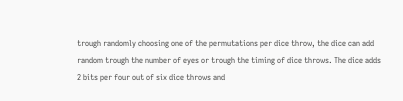trough randomly choosing one of the permutations per dice throw, the dice can add random trough the number of eyes or trough the timing of dice throws. The dice adds 2 bits per four out of six dice throws and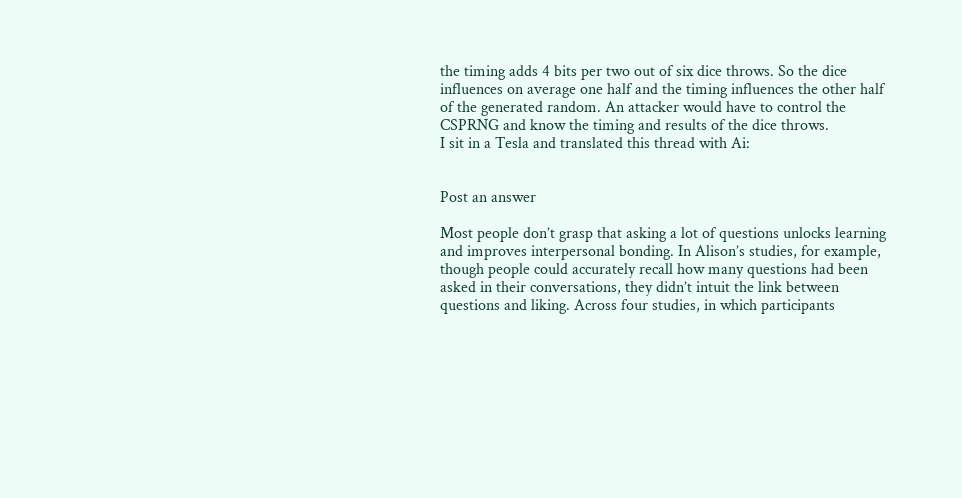the timing adds 4 bits per two out of six dice throws. So the dice influences on average one half and the timing influences the other half of the generated random. An attacker would have to control the CSPRNG and know the timing and results of the dice throws.
I sit in a Tesla and translated this thread with Ai:


Post an answer

Most people don’t grasp that asking a lot of questions unlocks learning and improves interpersonal bonding. In Alison’s studies, for example, though people could accurately recall how many questions had been asked in their conversations, they didn’t intuit the link between questions and liking. Across four studies, in which participants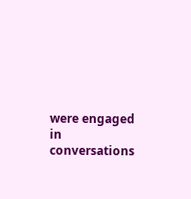were engaged in conversations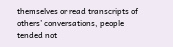themselves or read transcripts of others’ conversations, people tended not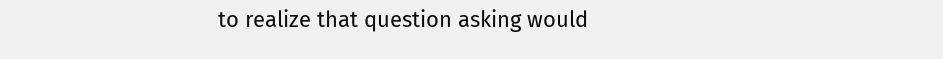to realize that question asking would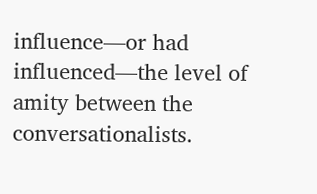influence—or had influenced—the level of amity between the conversationalists.